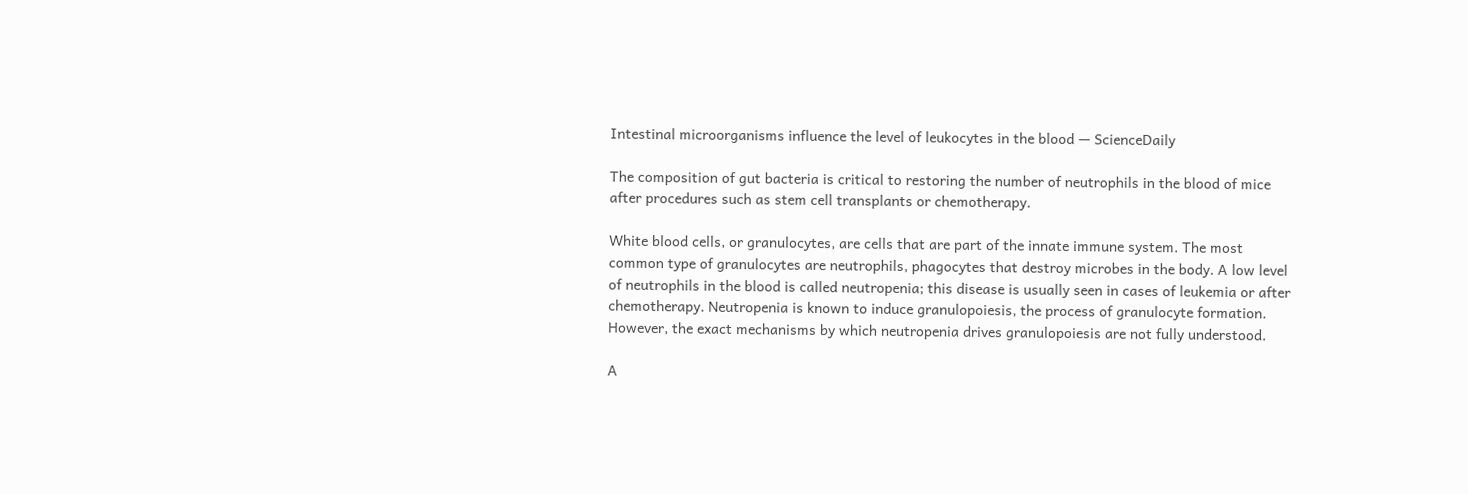Intestinal microorganisms influence the level of leukocytes in the blood — ScienceDaily

The composition of gut bacteria is critical to restoring the number of neutrophils in the blood of mice after procedures such as stem cell transplants or chemotherapy.

White blood cells, or granulocytes, are cells that are part of the innate immune system. The most common type of granulocytes are neutrophils, phagocytes that destroy microbes in the body. A low level of neutrophils in the blood is called neutropenia; this disease is usually seen in cases of leukemia or after chemotherapy. Neutropenia is known to induce granulopoiesis, the process of granulocyte formation. However, the exact mechanisms by which neutropenia drives granulopoiesis are not fully understood.

A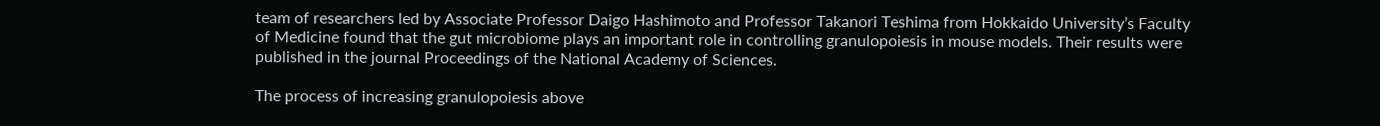team of researchers led by Associate Professor Daigo Hashimoto and Professor Takanori Teshima from Hokkaido University’s Faculty of Medicine found that the gut microbiome plays an important role in controlling granulopoiesis in mouse models. Their results were published in the journal Proceedings of the National Academy of Sciences.

The process of increasing granulopoiesis above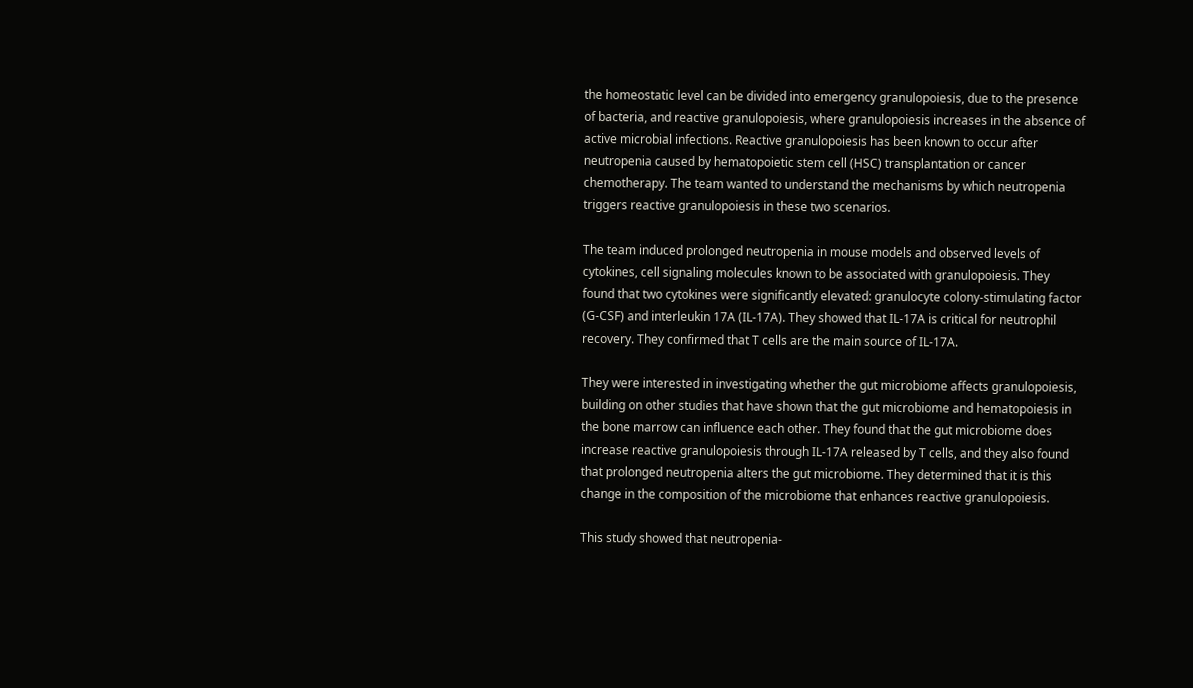the homeostatic level can be divided into emergency granulopoiesis, due to the presence of bacteria, and reactive granulopoiesis, where granulopoiesis increases in the absence of active microbial infections. Reactive granulopoiesis has been known to occur after neutropenia caused by hematopoietic stem cell (HSC) transplantation or cancer chemotherapy. The team wanted to understand the mechanisms by which neutropenia triggers reactive granulopoiesis in these two scenarios.

The team induced prolonged neutropenia in mouse models and observed levels of cytokines, cell signaling molecules known to be associated with granulopoiesis. They found that two cytokines were significantly elevated: granulocyte colony-stimulating factor (G-CSF) and interleukin 17A (IL-17A). They showed that IL-17A is critical for neutrophil recovery. They confirmed that T cells are the main source of IL-17A.

They were interested in investigating whether the gut microbiome affects granulopoiesis, building on other studies that have shown that the gut microbiome and hematopoiesis in the bone marrow can influence each other. They found that the gut microbiome does increase reactive granulopoiesis through IL-17A released by T cells, and they also found that prolonged neutropenia alters the gut microbiome. They determined that it is this change in the composition of the microbiome that enhances reactive granulopoiesis.

This study showed that neutropenia-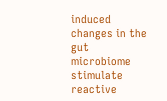induced changes in the gut microbiome stimulate reactive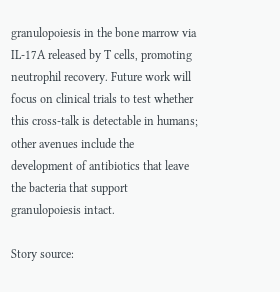granulopoiesis in the bone marrow via IL-17A released by T cells, promoting neutrophil recovery. Future work will focus on clinical trials to test whether this cross-talk is detectable in humans; other avenues include the development of antibiotics that leave the bacteria that support granulopoiesis intact.

Story source: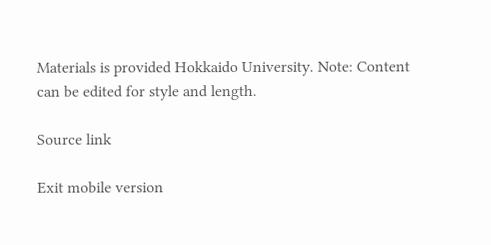Materials is provided Hokkaido University. Note: Content can be edited for style and length.

Source link

Exit mobile version